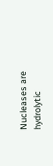Nucleases are hydrolytic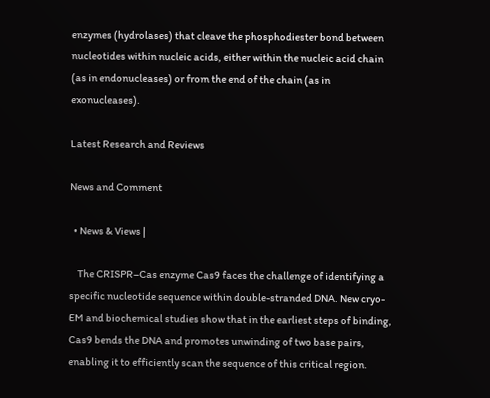enzymes (hydrolases) that cleave the phosphodiester bond between nucleotides within nucleic acids, either within the nucleic acid chain (as in endonucleases) or from the end of the chain (as in exonucleases).

Latest Research and Reviews

News and Comment

  • News & Views |

    The CRISPR–Cas enzyme Cas9 faces the challenge of identifying a specific nucleotide sequence within double-stranded DNA. New cryo-EM and biochemical studies show that in the earliest steps of binding, Cas9 bends the DNA and promotes unwinding of two base pairs, enabling it to efficiently scan the sequence of this critical region.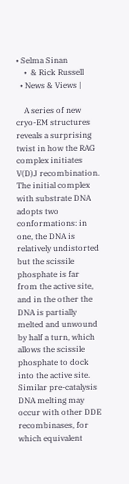• Selma Sinan
    •  & Rick Russell
  • News & Views |

    A series of new cryo-EM structures reveals a surprising twist in how the RAG complex initiates V(D)J recombination. The initial complex with substrate DNA adopts two conformations: in one, the DNA is relatively undistorted but the scissile phosphate is far from the active site, and in the other the DNA is partially melted and unwound by half a turn, which allows the scissile phosphate to dock into the active site. Similar pre-catalysis DNA melting may occur with other DDE recombinases, for which equivalent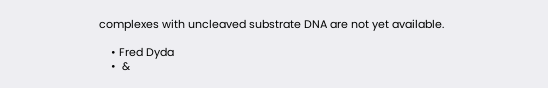complexes with uncleaved substrate DNA are not yet available.

    • Fred Dyda
    •  &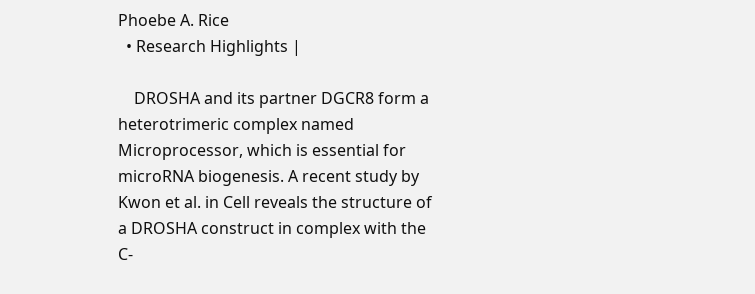Phoebe A. Rice
  • Research Highlights |

    DROSHA and its partner DGCR8 form a heterotrimeric complex named Microprocessor, which is essential for microRNA biogenesis. A recent study by Kwon et al. in Cell reveals the structure of a DROSHA construct in complex with the C-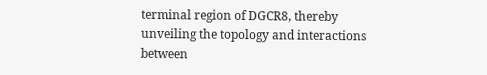terminal region of DGCR8, thereby unveiling the topology and interactions between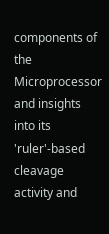components of the Microprocessor and insights into its 'ruler'-based cleavage activity and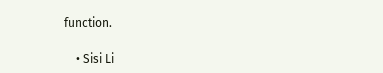function.

    • Sisi Li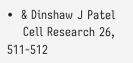•  & Dinshaw J Patel
    Cell Research 26, 511-512